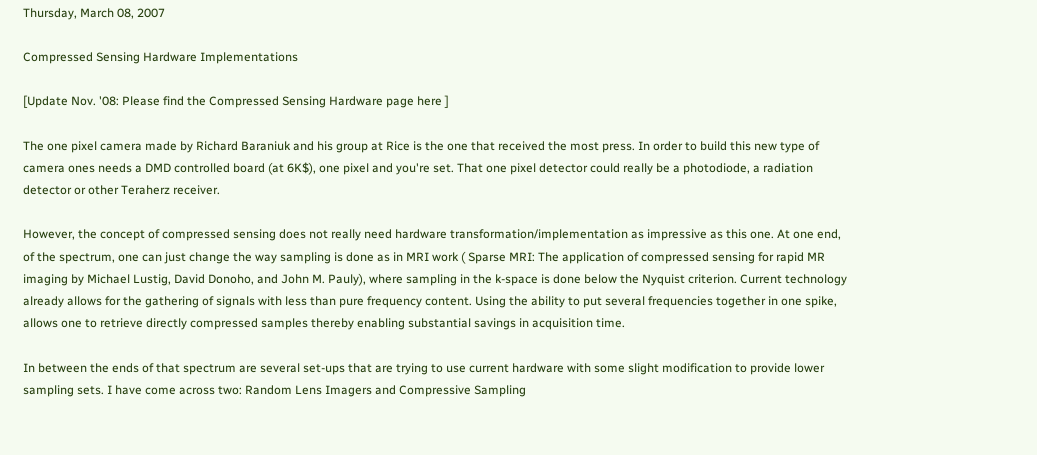Thursday, March 08, 2007

Compressed Sensing Hardware Implementations

[Update Nov. '08: Please find the Compressed Sensing Hardware page here ]

The one pixel camera made by Richard Baraniuk and his group at Rice is the one that received the most press. In order to build this new type of camera ones needs a DMD controlled board (at 6K$), one pixel and you're set. That one pixel detector could really be a photodiode, a radiation detector or other Teraherz receiver.

However, the concept of compressed sensing does not really need hardware transformation/implementation as impressive as this one. At one end, of the spectrum, one can just change the way sampling is done as in MRI work ( Sparse MRI: The application of compressed sensing for rapid MR imaging by Michael Lustig, David Donoho, and John M. Pauly), where sampling in the k-space is done below the Nyquist criterion. Current technology already allows for the gathering of signals with less than pure frequency content. Using the ability to put several frequencies together in one spike, allows one to retrieve directly compressed samples thereby enabling substantial savings in acquisition time.

In between the ends of that spectrum are several set-ups that are trying to use current hardware with some slight modification to provide lower sampling sets. I have come across two: Random Lens Imagers and Compressive Sampling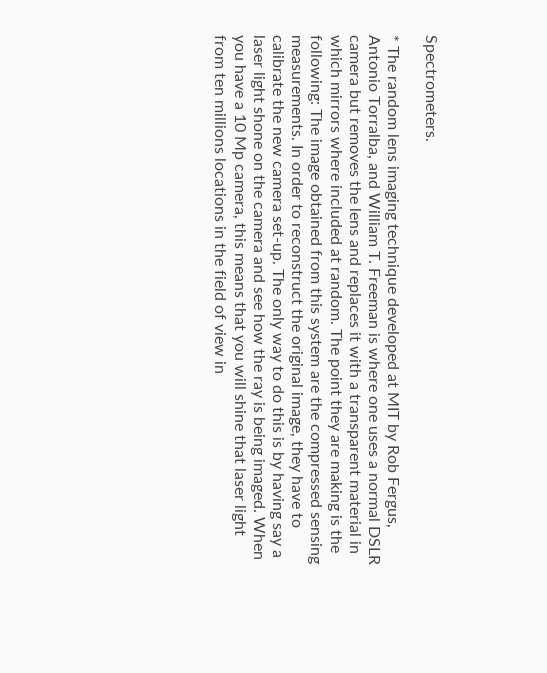Spectrometers.

* The random lens imaging technique developed at MIT by Rob Fergus, Antonio Torralba, and William T. Freeman is where one uses a normal DSLR camera but removes the lens and replaces it with a transparent material in which mirrors where included at random. The point they are making is the following: The image obtained from this system are the compressed sensing measurements. In order to reconstruct the original image, they have to calibrate the new camera set-up. The only way to do this is by having say a laser light shone on the camera and see how the ray is being imaged. When you have a 10 Mp camera, this means that you will shine that laser light from ten millions locations in the field of view in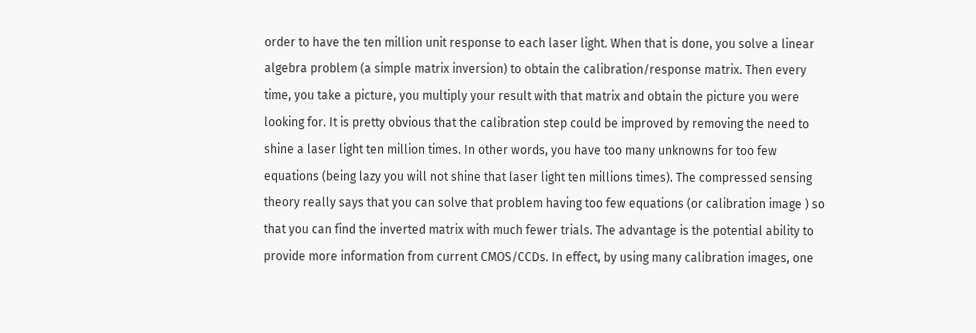order to have the ten million unit response to each laser light. When that is done, you solve a linear algebra problem (a simple matrix inversion) to obtain the calibration/response matrix. Then every time, you take a picture, you multiply your result with that matrix and obtain the picture you were looking for. It is pretty obvious that the calibration step could be improved by removing the need to shine a laser light ten million times. In other words, you have too many unknowns for too few equations (being lazy you will not shine that laser light ten millions times). The compressed sensing theory really says that you can solve that problem having too few equations (or calibration image ) so that you can find the inverted matrix with much fewer trials. The advantage is the potential ability to provide more information from current CMOS/CCDs. In effect, by using many calibration images, one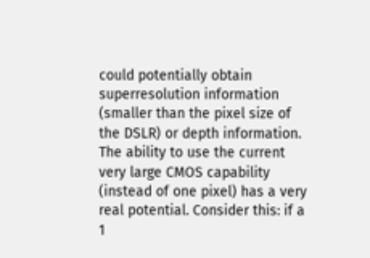could potentially obtain superresolution information (smaller than the pixel size of the DSLR) or depth information. The ability to use the current very large CMOS capability (instead of one pixel) has a very real potential. Consider this: if a 1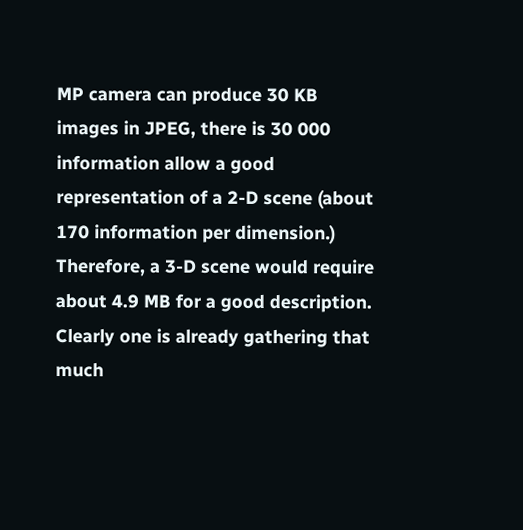MP camera can produce 30 KB images in JPEG, there is 30 000 information allow a good representation of a 2-D scene (about 170 information per dimension.) Therefore, a 3-D scene would require about 4.9 MB for a good description. Clearly one is already gathering that much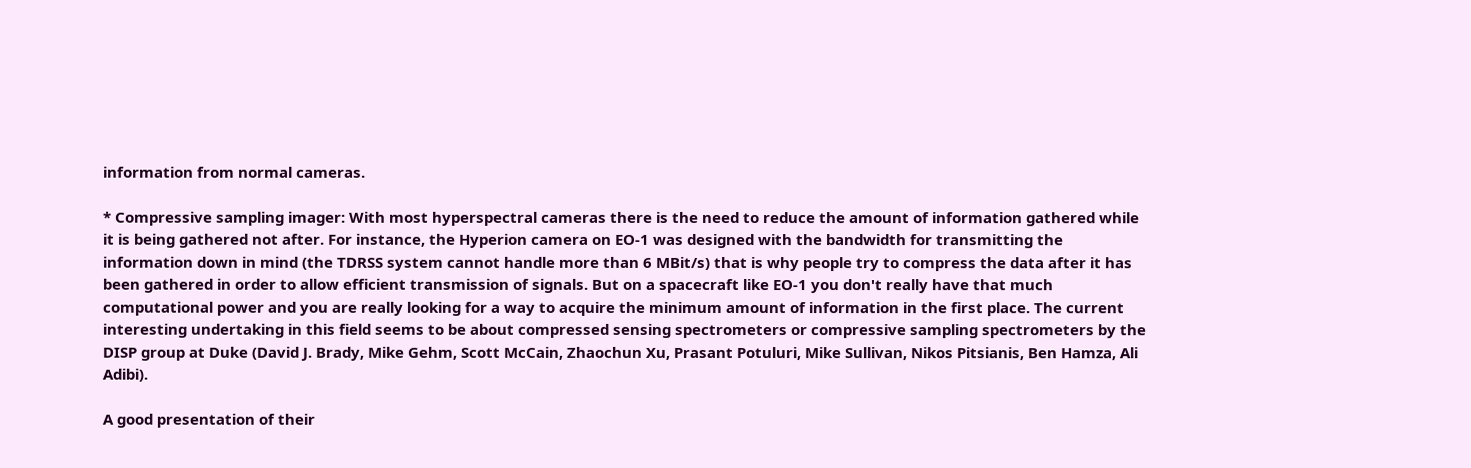information from normal cameras.

* Compressive sampling imager: With most hyperspectral cameras there is the need to reduce the amount of information gathered while it is being gathered not after. For instance, the Hyperion camera on EO-1 was designed with the bandwidth for transmitting the information down in mind (the TDRSS system cannot handle more than 6 MBit/s) that is why people try to compress the data after it has been gathered in order to allow efficient transmission of signals. But on a spacecraft like EO-1 you don't really have that much computational power and you are really looking for a way to acquire the minimum amount of information in the first place. The current interesting undertaking in this field seems to be about compressed sensing spectrometers or compressive sampling spectrometers by the DISP group at Duke (David J. Brady, Mike Gehm, Scott McCain, Zhaochun Xu, Prasant Potuluri, Mike Sullivan, Nikos Pitsianis, Ben Hamza, Ali Adibi).

A good presentation of their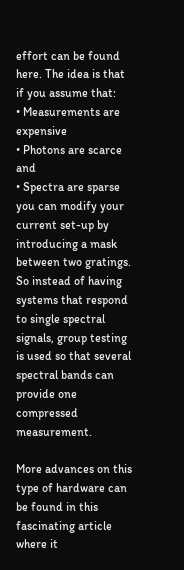effort can be found here. The idea is that if you assume that:
• Measurements are expensive
• Photons are scarce and
• Spectra are sparse
you can modify your current set-up by introducing a mask between two gratings. So instead of having systems that respond to single spectral signals, group testing is used so that several spectral bands can provide one compressed measurement.

More advances on this type of hardware can be found in this fascinating article where it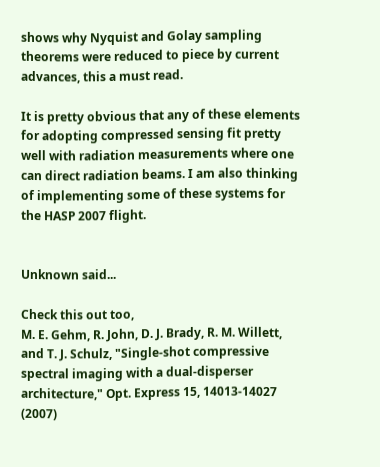shows why Nyquist and Golay sampling theorems were reduced to piece by current advances, this a must read.

It is pretty obvious that any of these elements for adopting compressed sensing fit pretty well with radiation measurements where one can direct radiation beams. I am also thinking of implementing some of these systems for the HASP 2007 flight.


Unknown said...

Check this out too,
M. E. Gehm, R. John, D. J. Brady, R. M. Willett, and T. J. Schulz, "Single-shot compressive spectral imaging with a dual-disperser architecture," Opt. Express 15, 14013-14027 (2007)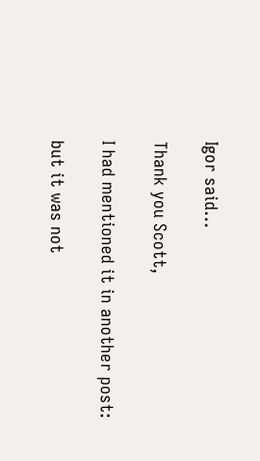Igor said...

Thank you Scott,

I had mentioned it in another post:

but it was not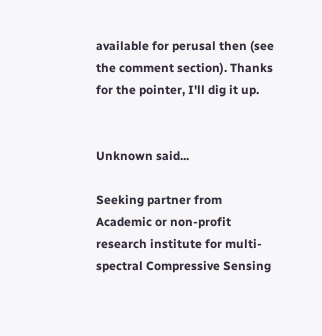available for perusal then (see the comment section). Thanks for the pointer, I'll dig it up.


Unknown said...

Seeking partner from Academic or non-profit research institute for multi-spectral Compressive Sensing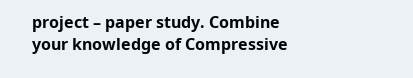project – paper study. Combine your knowledge of Compressive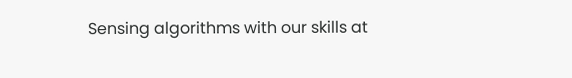Sensing algorithms with our skills at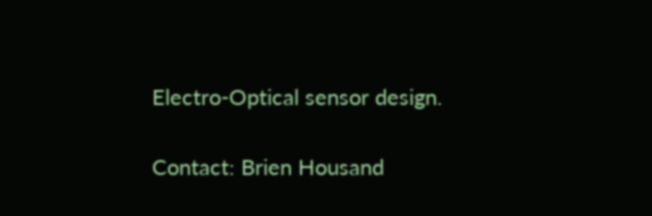Electro-Optical sensor design.

Contact: Brien Housand